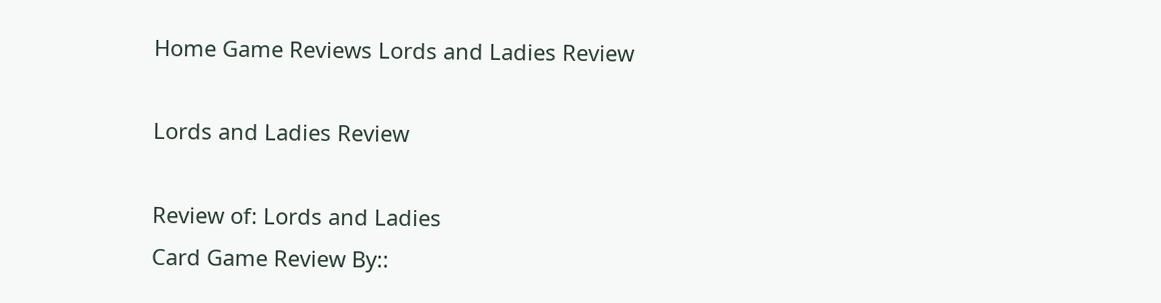Home Game Reviews Lords and Ladies Review

Lords and Ladies Review

Review of: Lords and Ladies
Card Game Review By::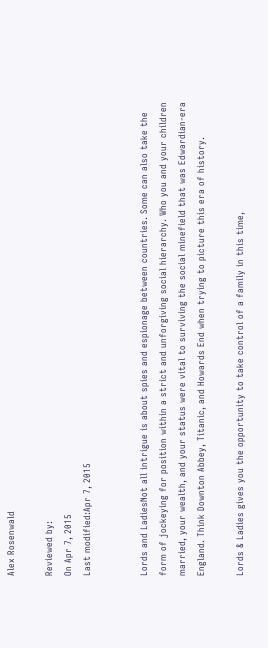Alex Rosenwald

Reviewed by:
On Apr 7, 2015
Last modified:Apr 7, 2015


Lords and LadiesNot all intrigue is about spies and espionage between countries. Some can also take the form of jockeying for position within a strict and unforgiving social hierarchy. Who you and your children married, your wealth, and your status were vital to surviving the social minefield that was Edwardian-era England. Think Downton Abbey, Titanic, and Howards End when trying to picture this era of history.

Lords & Ladies gives you the opportunity to take control of a family in this time,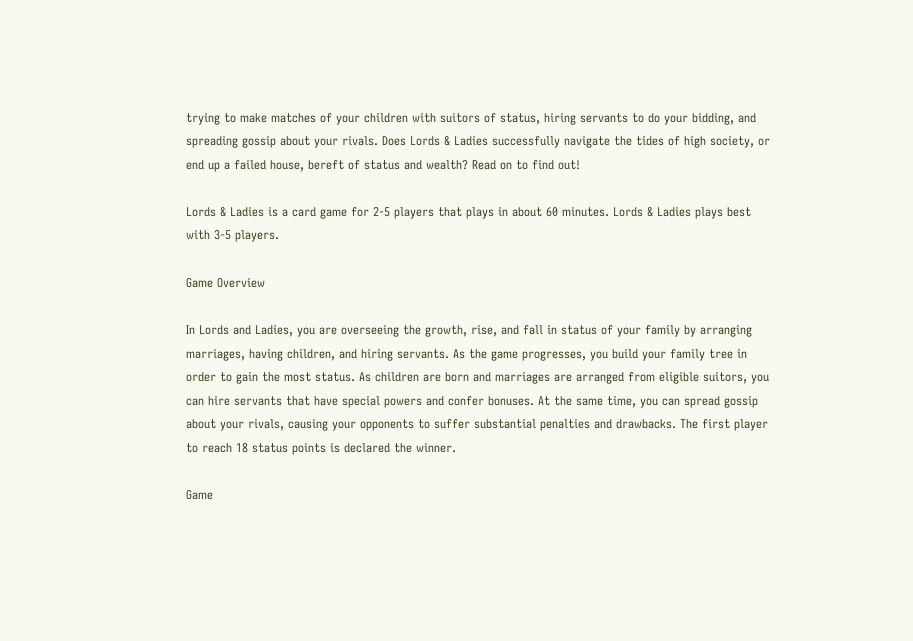trying to make matches of your children with suitors of status, hiring servants to do your bidding, and spreading gossip about your rivals. Does Lords & Ladies successfully navigate the tides of high society, or end up a failed house, bereft of status and wealth? Read on to find out!

Lords & Ladies is a card game for 2-5 players that plays in about 60 minutes. Lords & Ladies plays best with 3-5 players.

Game Overview

In Lords and Ladies, you are overseeing the growth, rise, and fall in status of your family by arranging marriages, having children, and hiring servants. As the game progresses, you build your family tree in order to gain the most status. As children are born and marriages are arranged from eligible suitors, you can hire servants that have special powers and confer bonuses. At the same time, you can spread gossip about your rivals, causing your opponents to suffer substantial penalties and drawbacks. The first player to reach 18 status points is declared the winner.

Game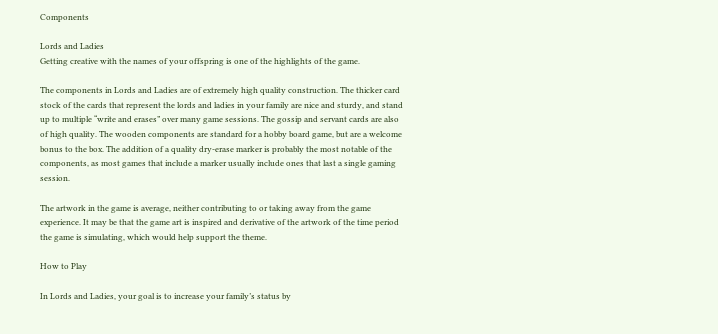Components

Lords and Ladies
Getting creative with the names of your offspring is one of the highlights of the game.

The components in Lords and Ladies are of extremely high quality construction. The thicker card stock of the cards that represent the lords and ladies in your family are nice and sturdy, and stand up to multiple “write and erases” over many game sessions. The gossip and servant cards are also of high quality. The wooden components are standard for a hobby board game, but are a welcome bonus to the box. The addition of a quality dry-erase marker is probably the most notable of the components, as most games that include a marker usually include ones that last a single gaming session.

The artwork in the game is average, neither contributing to or taking away from the game experience. It may be that the game art is inspired and derivative of the artwork of the time period the game is simulating, which would help support the theme.

How to Play

In Lords and Ladies, your goal is to increase your family’s status by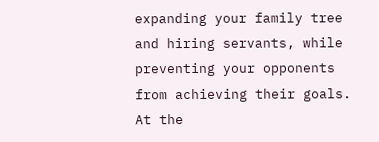expanding your family tree and hiring servants, while preventing your opponents from achieving their goals. At the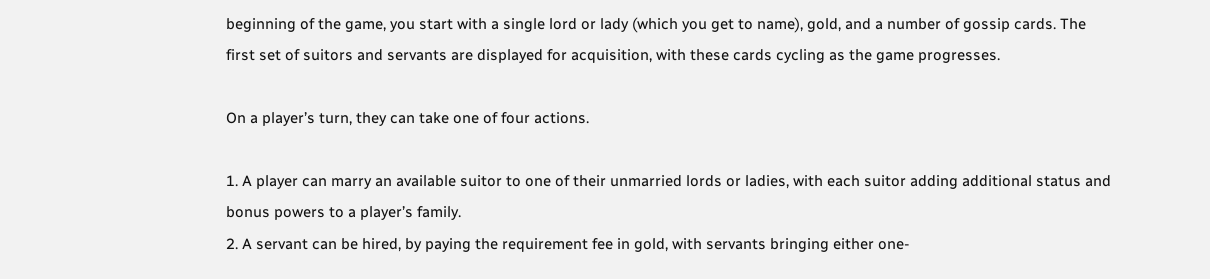beginning of the game, you start with a single lord or lady (which you get to name), gold, and a number of gossip cards. The first set of suitors and servants are displayed for acquisition, with these cards cycling as the game progresses.

On a player’s turn, they can take one of four actions.

1. A player can marry an available suitor to one of their unmarried lords or ladies, with each suitor adding additional status and bonus powers to a player’s family.
2. A servant can be hired, by paying the requirement fee in gold, with servants bringing either one-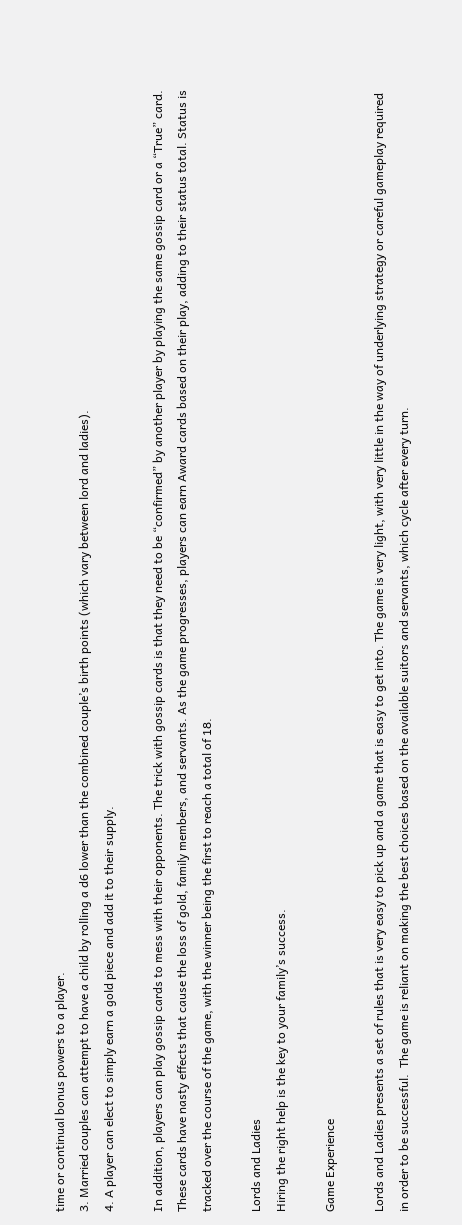time or continual bonus powers to a player.
3. Married couples can attempt to have a child by rolling a d6 lower than the combined couple’s birth points (which vary between lord and ladies).
4. A player can elect to simply earn a gold piece and add it to their supply.

In addition, players can play gossip cards to mess with their opponents. The trick with gossip cards is that they need to be “confirmed” by another player by playing the same gossip card or a “True” card. These cards have nasty effects that cause the loss of gold, family members, and servants. As the game progresses, players can earn Award cards based on their play, adding to their status total. Status is tracked over the course of the game, with the winner being the first to reach a total of 18.

Lords and Ladies
Hiring the right help is the key to your family’s success.

Game Experience

Lords and Ladies presents a set of rules that is very easy to pick up and a game that is easy to get into. The game is very light, with very little in the way of underlying strategy or careful gameplay required in order to be successful.  The game is reliant on making the best choices based on the available suitors and servants, which cycle after every turn.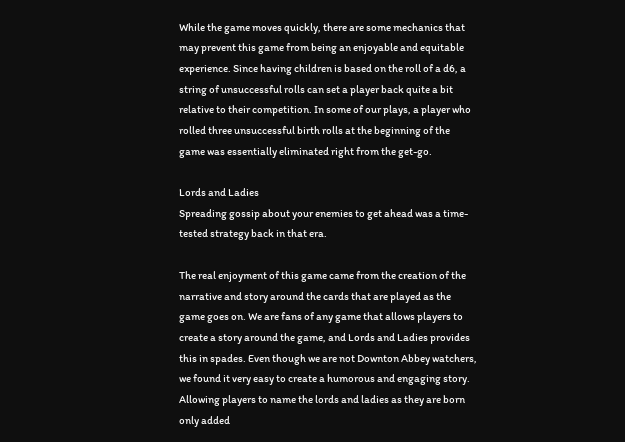While the game moves quickly, there are some mechanics that may prevent this game from being an enjoyable and equitable experience. Since having children is based on the roll of a d6, a string of unsuccessful rolls can set a player back quite a bit relative to their competition. In some of our plays, a player who rolled three unsuccessful birth rolls at the beginning of the game was essentially eliminated right from the get-go.

Lords and Ladies
Spreading gossip about your enemies to get ahead was a time-tested strategy back in that era.

The real enjoyment of this game came from the creation of the narrative and story around the cards that are played as the game goes on. We are fans of any game that allows players to create a story around the game, and Lords and Ladies provides this in spades. Even though we are not Downton Abbey watchers, we found it very easy to create a humorous and engaging story. Allowing players to name the lords and ladies as they are born only added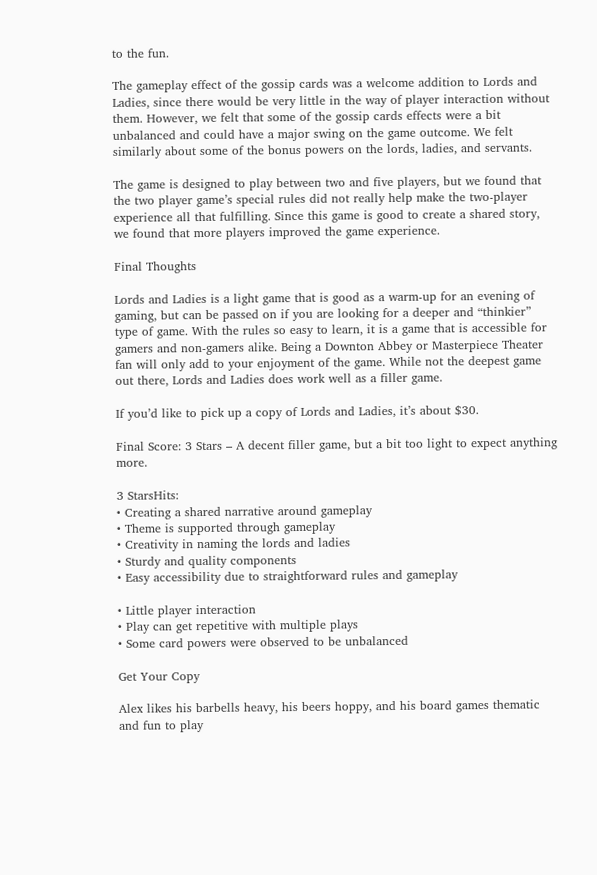to the fun.

The gameplay effect of the gossip cards was a welcome addition to Lords and Ladies, since there would be very little in the way of player interaction without them. However, we felt that some of the gossip cards effects were a bit unbalanced and could have a major swing on the game outcome. We felt similarly about some of the bonus powers on the lords, ladies, and servants.

The game is designed to play between two and five players, but we found that the two player game’s special rules did not really help make the two-player experience all that fulfilling. Since this game is good to create a shared story, we found that more players improved the game experience.

Final Thoughts

Lords and Ladies is a light game that is good as a warm-up for an evening of gaming, but can be passed on if you are looking for a deeper and “thinkier” type of game. With the rules so easy to learn, it is a game that is accessible for gamers and non-gamers alike. Being a Downton Abbey or Masterpiece Theater fan will only add to your enjoyment of the game. While not the deepest game out there, Lords and Ladies does work well as a filler game.

If you’d like to pick up a copy of Lords and Ladies, it’s about $30.

Final Score: 3 Stars – A decent filler game, but a bit too light to expect anything more.

3 StarsHits:
• Creating a shared narrative around gameplay
• Theme is supported through gameplay
• Creativity in naming the lords and ladies
• Sturdy and quality components
• Easy accessibility due to straightforward rules and gameplay

• Little player interaction
• Play can get repetitive with multiple plays
• Some card powers were observed to be unbalanced

Get Your Copy

Alex likes his barbells heavy, his beers hoppy, and his board games thematic and fun to play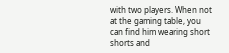with two players. When not at the gaming table, you can find him wearing short shorts and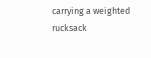carrying a weighted rucksack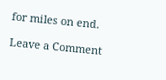for miles on end.

Leave a Comment